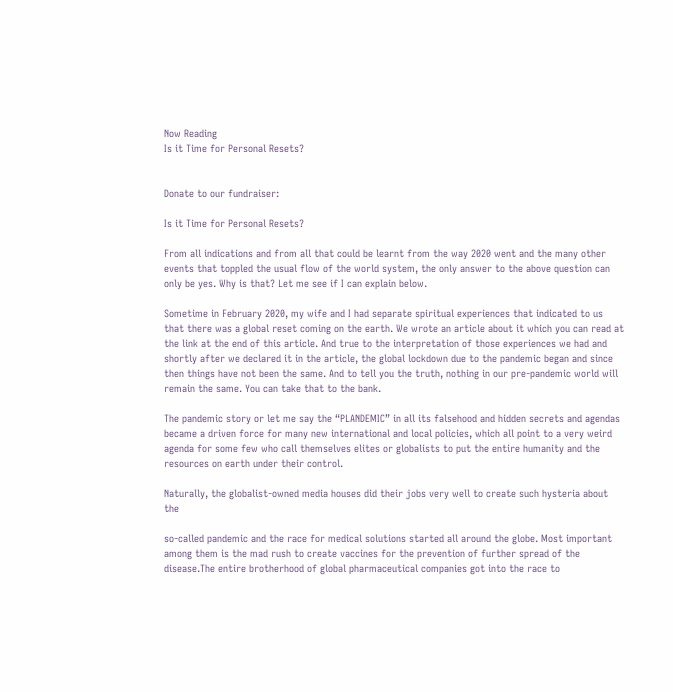Now Reading
Is it Time for Personal Resets?


Donate to our fundraiser:

Is it Time for Personal Resets?

From all indications and from all that could be learnt from the way 2020 went and the many other events that toppled the usual flow of the world system, the only answer to the above question can only be yes. Why is that? Let me see if I can explain below.

Sometime in February 2020, my wife and I had separate spiritual experiences that indicated to us that there was a global reset coming on the earth. We wrote an article about it which you can read at the link at the end of this article. And true to the interpretation of those experiences we had and shortly after we declared it in the article, the global lockdown due to the pandemic began and since then things have not been the same. And to tell you the truth, nothing in our pre-pandemic world will remain the same. You can take that to the bank.

The pandemic story or let me say the “PLANDEMIC” in all its falsehood and hidden secrets and agendas became a driven force for many new international and local policies, which all point to a very weird agenda for some few who call themselves elites or globalists to put the entire humanity and the resources on earth under their control.

Naturally, the globalist-owned media houses did their jobs very well to create such hysteria about the

so-called pandemic and the race for medical solutions started all around the globe. Most important among them is the mad rush to create vaccines for the prevention of further spread of the disease.The entire brotherhood of global pharmaceutical companies got into the race to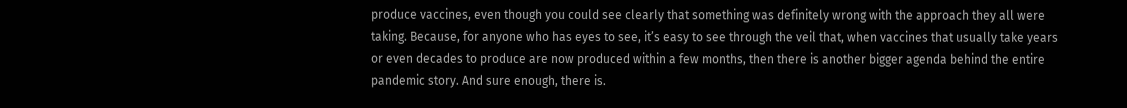produce vaccines, even though you could see clearly that something was definitely wrong with the approach they all were taking. Because, for anyone who has eyes to see, it’s easy to see through the veil that, when vaccines that usually take years or even decades to produce are now produced within a few months, then there is another bigger agenda behind the entire pandemic story. And sure enough, there is.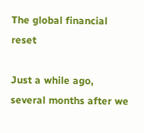The global financial reset

Just a while ago, several months after we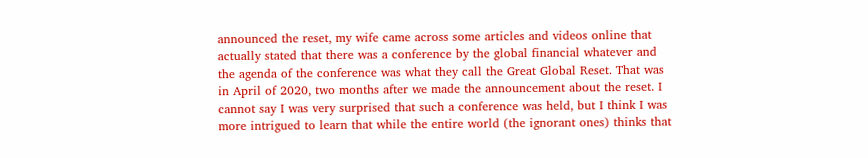announced the reset, my wife came across some articles and videos online that actually stated that there was a conference by the global financial whatever and the agenda of the conference was what they call the Great Global Reset. That was in April of 2020, two months after we made the announcement about the reset. I cannot say I was very surprised that such a conference was held, but I think I was more intrigued to learn that while the entire world (the ignorant ones) thinks that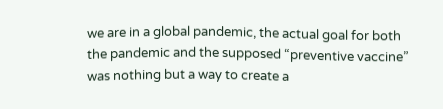we are in a global pandemic, the actual goal for both the pandemic and the supposed “preventive vaccine” was nothing but a way to create a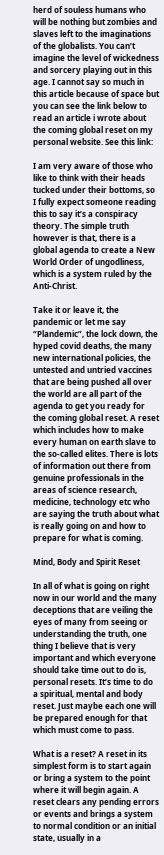herd of souless humans who will be nothing but zombies and slaves left to the imaginations of the globalists. You can’t imagine the level of wickedness and sorcery playing out in this age. I cannot say so much in this article because of space but you can see the link below to read an article i wrote about the coming global reset on my personal website. See this link:

I am very aware of those who like to think with their heads tucked under their bottoms, so I fully expect someone reading this to say it’s a conspiracy theory. The simple truth however is that, there is a global agenda to create a New World Order of ungodliness, which is a system ruled by the Anti-Christ.

Take it or leave it, the pandemic or let me say “Plandemic”, the lock down, the hyped covid deaths, the many new international policies, the untested and untried vaccines that are being pushed all over the world are all part of the agenda to get you ready for the coming global reset. A reset which includes how to make every human on earth slave to the so-called elites. There is lots of information out there from genuine professionals in the areas of science research, medicine, technology etc who are saying the truth about what is really going on and how to prepare for what is coming.

Mind, Body and Spirit Reset

In all of what is going on right now in our world and the many deceptions that are veiling the eyes of many from seeing or understanding the truth, one thing I believe that is very important and which everyone should take time out to do is, personal resets. It’s time to do a spiritual, mental and body reset. Just maybe each one will be prepared enough for that which must come to pass.

What is a reset? A reset in its simplest form is to start again or bring a system to the point where it will begin again. A reset clears any pending errors or events and brings a system to normal condition or an initial state, usually in a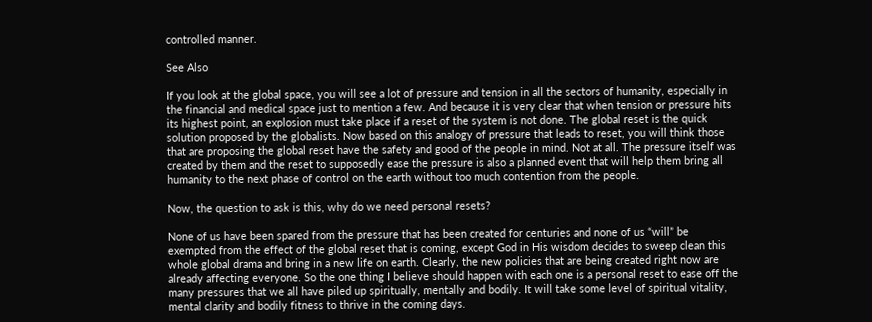controlled manner.

See Also

If you look at the global space, you will see a lot of pressure and tension in all the sectors of humanity, especially in the financial and medical space just to mention a few. And because it is very clear that when tension or pressure hits its highest point, an explosion must take place if a reset of the system is not done. The global reset is the quick solution proposed by the globalists. Now based on this analogy of pressure that leads to reset, you will think those that are proposing the global reset have the safety and good of the people in mind. Not at all. The pressure itself was created by them and the reset to supposedly ease the pressure is also a planned event that will help them bring all humanity to the next phase of control on the earth without too much contention from the people.

Now, the question to ask is this, why do we need personal resets?

None of us have been spared from the pressure that has been created for centuries and none of us “will” be exempted from the effect of the global reset that is coming, except God in His wisdom decides to sweep clean this whole global drama and bring in a new life on earth. Clearly, the new policies that are being created right now are already affecting everyone. So the one thing I believe should happen with each one is a personal reset to ease off the many pressures that we all have piled up spiritually, mentally and bodily. It will take some level of spiritual vitality, mental clarity and bodily fitness to thrive in the coming days.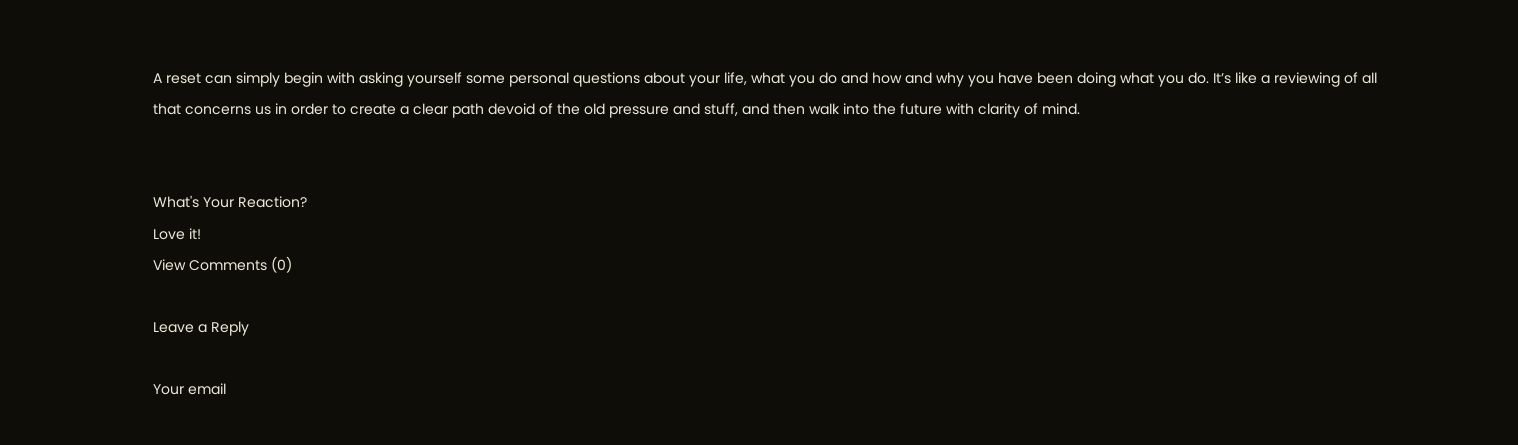A reset can simply begin with asking yourself some personal questions about your life, what you do and how and why you have been doing what you do. It’s like a reviewing of all that concerns us in order to create a clear path devoid of the old pressure and stuff, and then walk into the future with clarity of mind.


What's Your Reaction?
Love it!
View Comments (0)

Leave a Reply

Your email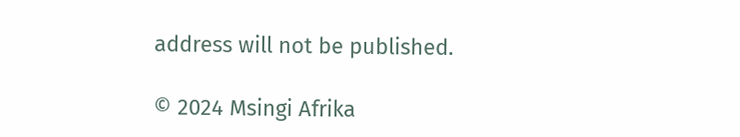address will not be published.

© 2024 Msingi Afrika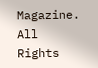Magazine. All Rights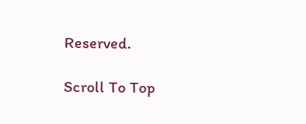Reserved.

Scroll To Top